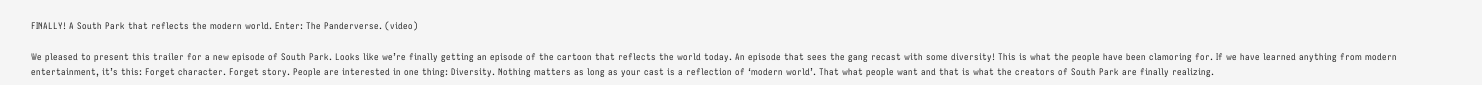FINALLY! A South Park that reflects the modern world. Enter: The Panderverse. (video)

We pleased to present this trailer for a new episode of South Park. Looks like we’re finally getting an episode of the cartoon that reflects the world today. An episode that sees the gang recast with some diversity! This is what the people have been clamoring for. If we have learned anything from modern entertainment, it’s this: Forget character. Forget story. People are interested in one thing: Diversity. Nothing matters as long as your cast is a reflection of ‘modern world’. That what people want and that is what the creators of South Park are finally realizing.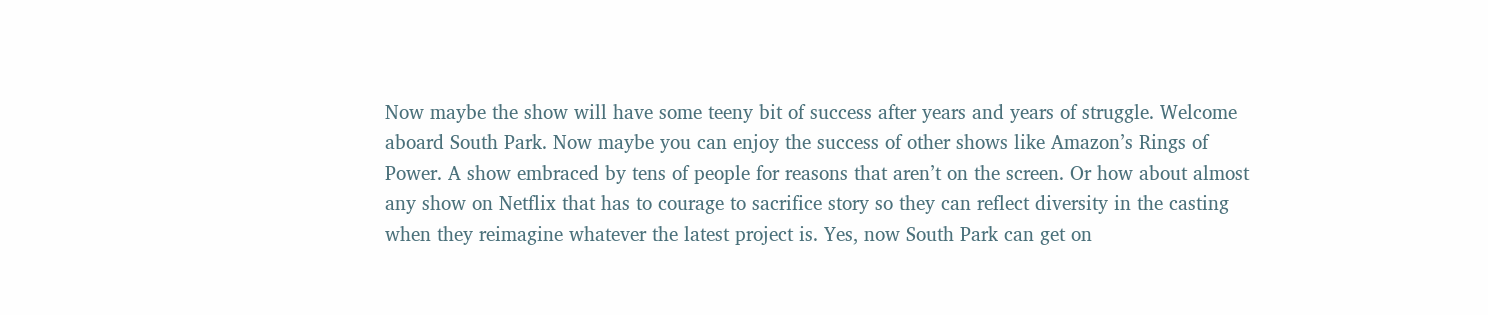Now maybe the show will have some teeny bit of success after years and years of struggle. Welcome aboard South Park. Now maybe you can enjoy the success of other shows like Amazon’s Rings of Power. A show embraced by tens of people for reasons that aren’t on the screen. Or how about almost any show on Netflix that has to courage to sacrifice story so they can reflect diversity in the casting when they reimagine whatever the latest project is. Yes, now South Park can get on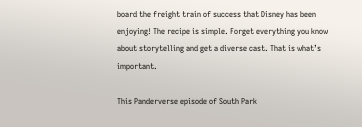board the freight train of success that Disney has been enjoying! The recipe is simple. Forget everything you know about storytelling and get a diverse cast. That is what’s important.

This Panderverse episode of South Park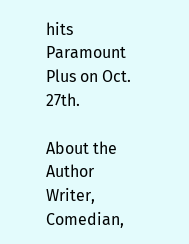hits Paramount Plus on Oct. 27th.

About the Author
Writer, Comedian,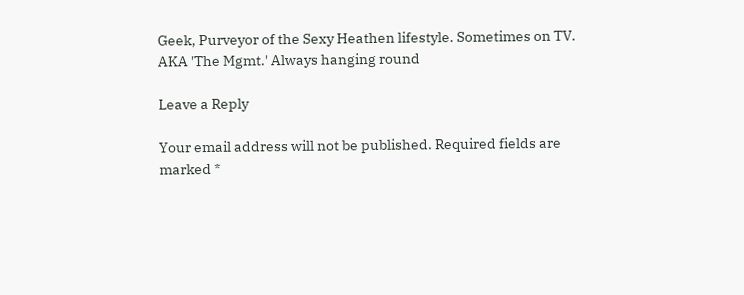Geek, Purveyor of the Sexy Heathen lifestyle. Sometimes on TV. AKA 'The Mgmt.' Always hanging round

Leave a Reply

Your email address will not be published. Required fields are marked *